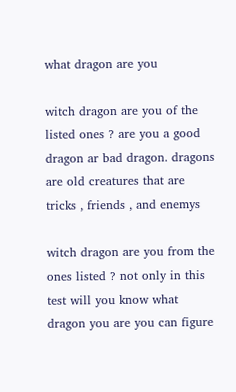what dragon are you

witch dragon are you of the listed ones ? are you a good dragon ar bad dragon. dragons are old creatures that are tricks , friends , and enemys

witch dragon are you from the ones listed ? not only in this test will you know what dragon you are you can figure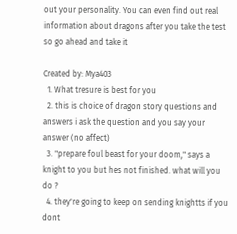out your personality. You can even find out real information about dragons after you take the test so go ahead and take it

Created by: Mya403
  1. What tresure is best for you
  2. this is choice of dragon story questions and answers i ask the question and you say your answer (no affect)
  3. "prepare foul beast for your doom," says a knight to you but hes not finished. what will you do ?
  4. they're going to keep on sending knightts if you dont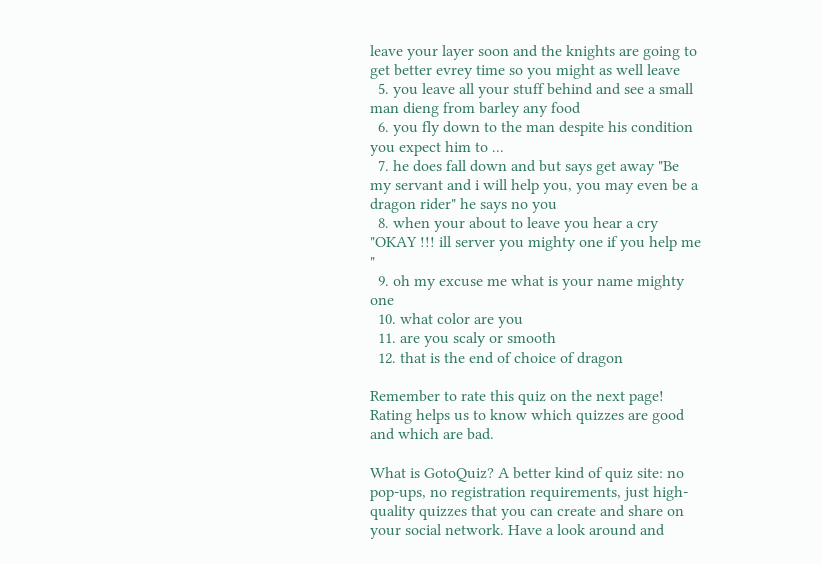leave your layer soon and the knights are going to get better evrey time so you might as well leave
  5. you leave all your stuff behind and see a small man dieng from barley any food
  6. you fly down to the man despite his condition you expect him to ...
  7. he does fall down and but says get away "Be my servant and i will help you, you may even be a dragon rider" he says no you
  8. when your about to leave you hear a cry "OKAY !!! ill server you mighty one if you help me "
  9. oh my excuse me what is your name mighty one
  10. what color are you
  11. are you scaly or smooth
  12. that is the end of choice of dragon

Remember to rate this quiz on the next page!
Rating helps us to know which quizzes are good and which are bad.

What is GotoQuiz? A better kind of quiz site: no pop-ups, no registration requirements, just high-quality quizzes that you can create and share on your social network. Have a look around and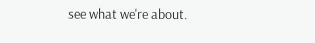see what we're about.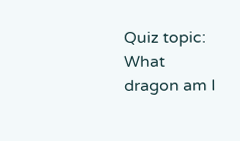Quiz topic: What dragon am I